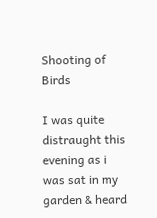Shooting of Birds

I was quite distraught this evening as i was sat in my garden & heard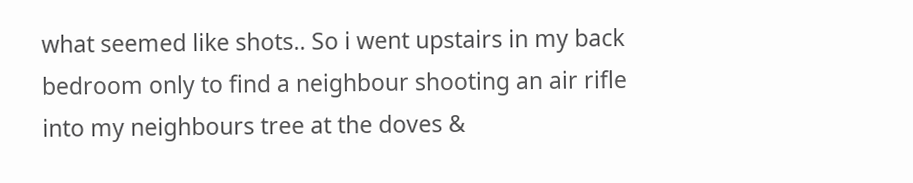what seemed like shots.. So i went upstairs in my back bedroom only to find a neighbour shooting an air rifle into my neighbours tree at the doves &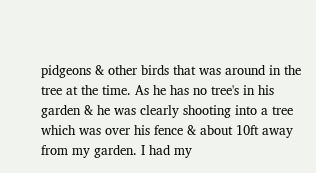pidgeons & other birds that was around in the tree at the time. As he has no tree's in his garden & he was clearly shooting into a tree which was over his fence & about 10ft away from my garden. I had my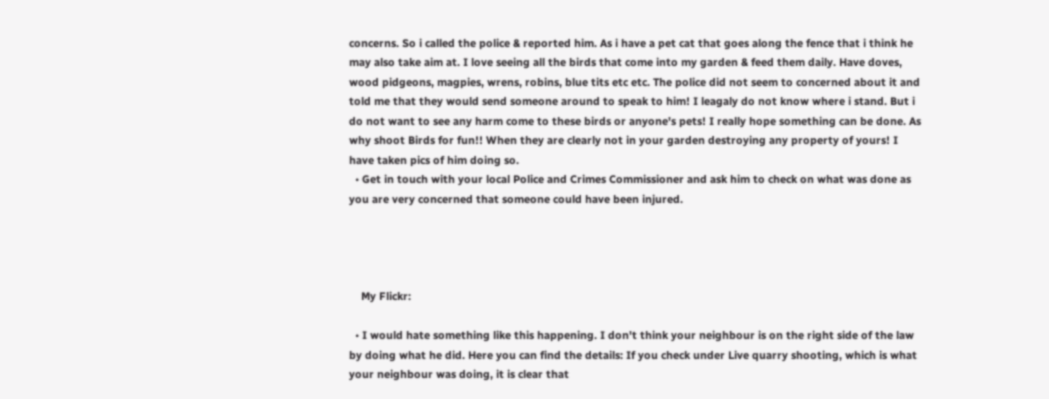concerns. So i called the police & reported him. As i have a pet cat that goes along the fence that i think he may also take aim at. I love seeing all the birds that come into my garden & feed them daily. Have doves, wood pidgeons, magpies, wrens, robins, blue tits etc etc. The police did not seem to concerned about it and told me that they would send someone around to speak to him! I leagaly do not know where i stand. But i do not want to see any harm come to these birds or anyone's pets! I really hope something can be done. As why shoot Birds for fun!! When they are clearly not in your garden destroying any property of yours! I have taken pics of him doing so.
  • Get in touch with your local Police and Crimes Commissioner and ask him to check on what was done as you are very concerned that someone could have been injured.




    My Flickr:

  • I would hate something like this happening. I don't think your neighbour is on the right side of the law by doing what he did. Here you can find the details: If you check under Live quarry shooting, which is what your neighbour was doing, it is clear that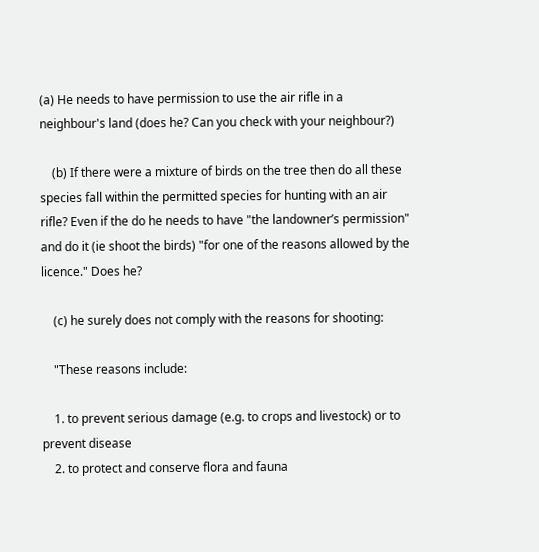(a) He needs to have permission to use the air rifle in a neighbour's land (does he? Can you check with your neighbour?)

    (b) If there were a mixture of birds on the tree then do all these species fall within the permitted species for hunting with an air rifle? Even if the do he needs to have "the landowner’s permission" and do it (ie shoot the birds) "for one of the reasons allowed by the licence." Does he?

    (c) he surely does not comply with the reasons for shooting:

    "These reasons include:

    1. to prevent serious damage (e.g. to crops and livestock) or to prevent disease
    2. to protect and conserve flora and fauna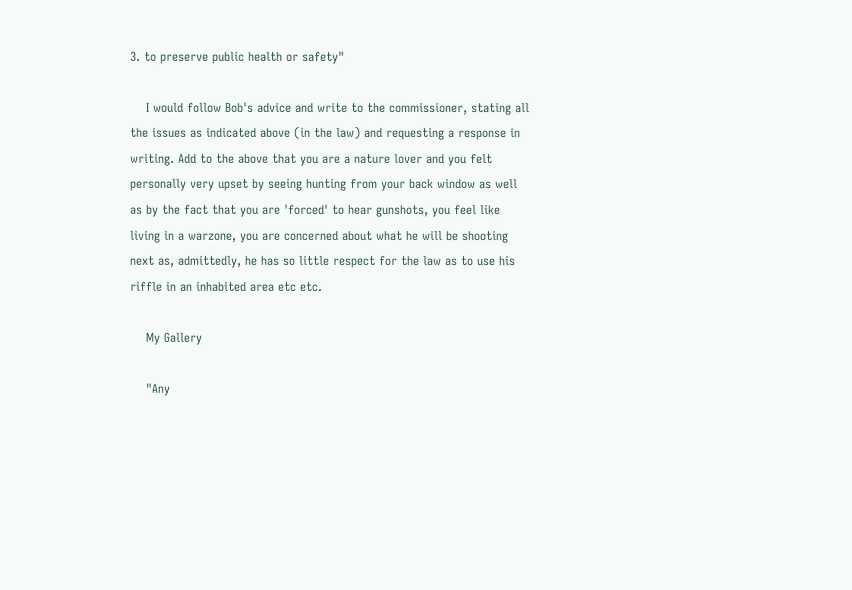3. to preserve public health or safety"

    I would follow Bob's advice and write to the commissioner, stating all the issues as indicated above (in the law) and requesting a response in writing. Add to the above that you are a nature lover and you felt personally very upset by seeing hunting from your back window as well as by the fact that you are 'forced' to hear gunshots, you feel like living in a warzone, you are concerned about what he will be shooting next as, admittedly, he has so little respect for the law as to use his riffle in an inhabited area etc etc.

    My Gallery

    "Any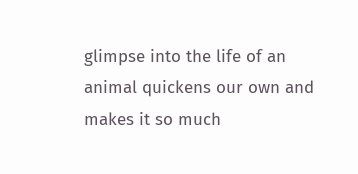glimpse into the life of an animal quickens our own and makes it so much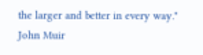the larger and better in every way." John Muir